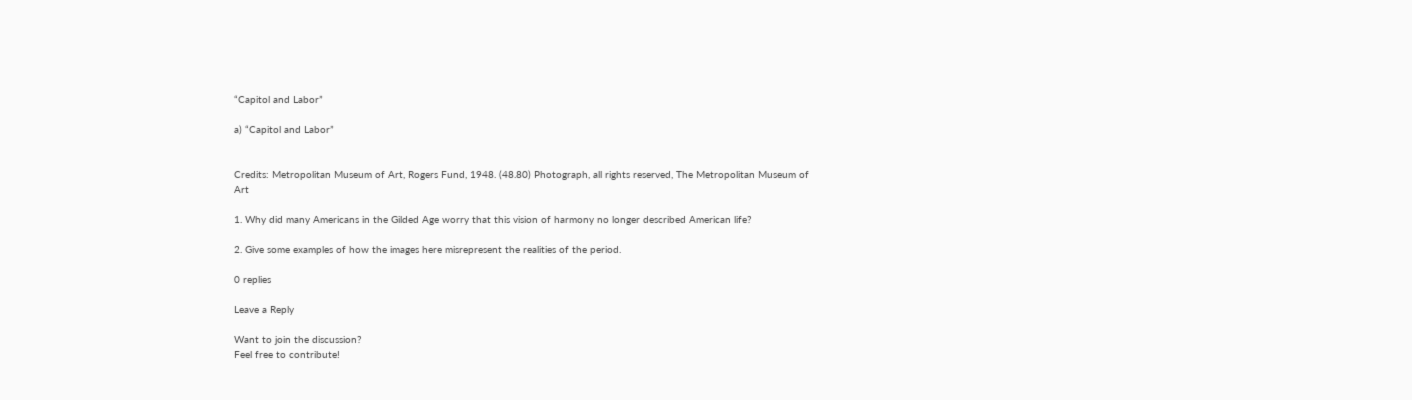“Capitol and Labor”

a) “Capitol and Labor”


Credits: Metropolitan Museum of Art, Rogers Fund, 1948. (48.80) Photograph, all rights reserved, The Metropolitan Museum of Art

1. Why did many Americans in the Gilded Age worry that this vision of harmony no longer described American life?

2. Give some examples of how the images here misrepresent the realities of the period.

0 replies

Leave a Reply

Want to join the discussion?
Feel free to contribute!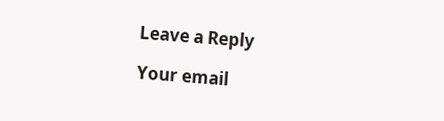Leave a Reply

Your email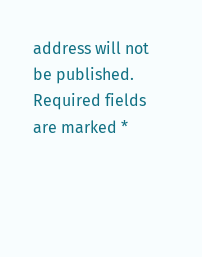address will not be published. Required fields are marked *